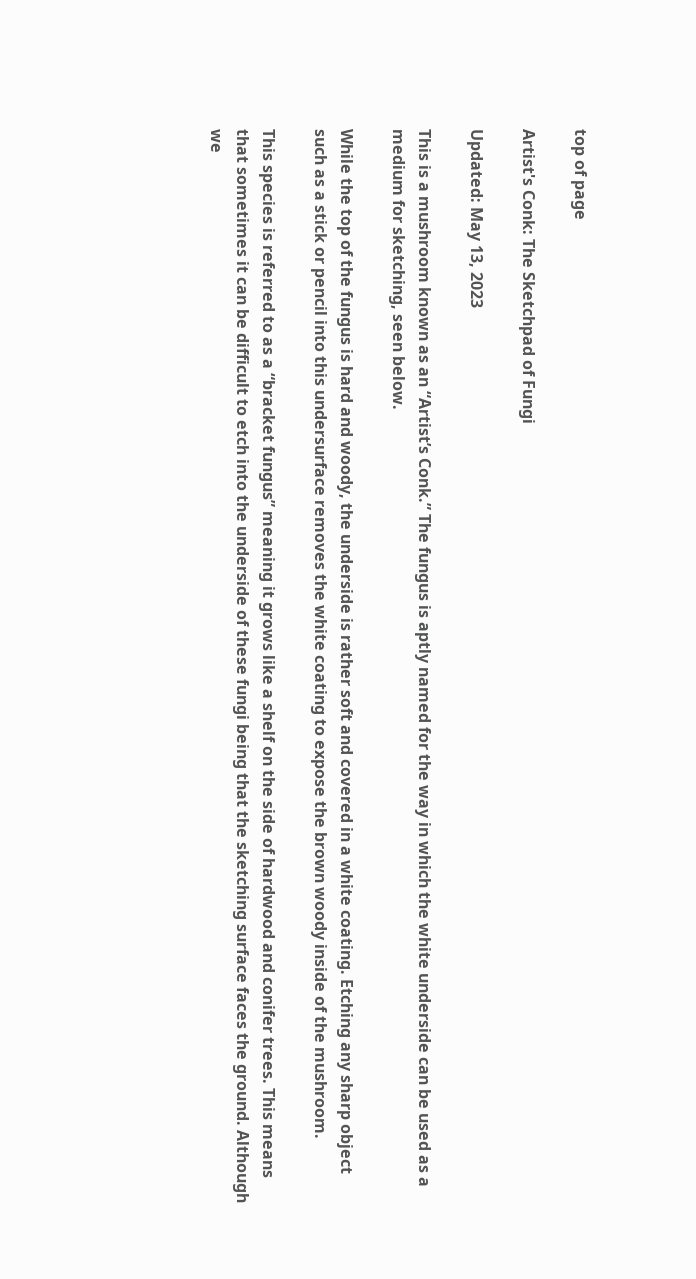top of page

Artist's Conk: The Sketchpad of Fungi

Updated: May 13, 2023

This is a mushroom known as an “Artist’s Conk.” The fungus is aptly named for the way in which the white underside can be used as a medium for sketching, seen below.

While the top of the fungus is hard and woody, the underside is rather soft and covered in a white coating. Etching any sharp object such as a stick or pencil into this undersurface removes the white coating to expose the brown woody inside of the mushroom.

This species is referred to as a “bracket fungus” meaning it grows like a shelf on the side of hardwood and conifer trees. This means that sometimes it can be difficult to etch into the underside of these fungi being that the sketching surface faces the ground. Although we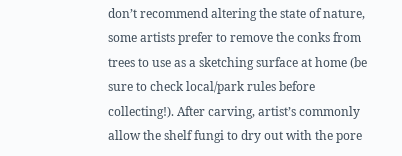don’t recommend altering the state of nature, some artists prefer to remove the conks from trees to use as a sketching surface at home (be sure to check local/park rules before collecting!). After carving, artist’s commonly allow the shelf fungi to dry out with the pore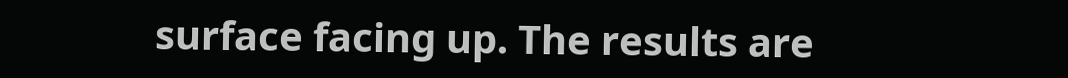surface facing up. The results are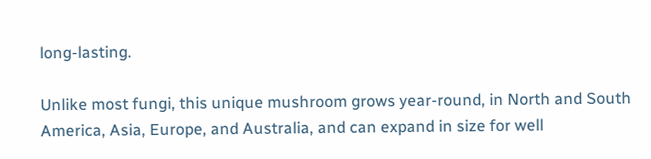long-lasting.

Unlike most fungi, this unique mushroom grows year-round, in North and South America, Asia, Europe, and Australia, and can expand in size for well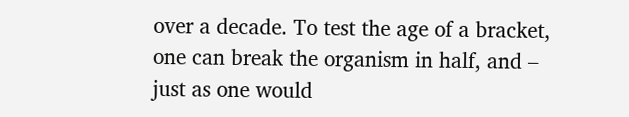over a decade. To test the age of a bracket, one can break the organism in half, and – just as one would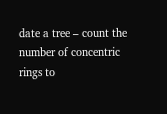date a tree – count the number of concentric rings to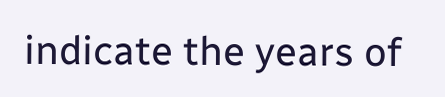indicate the years of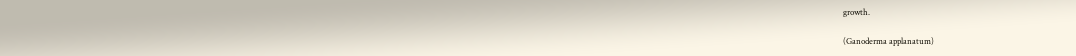growth.

(Ganoderma applanatum)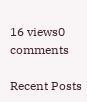16 views0 comments

Recent Posts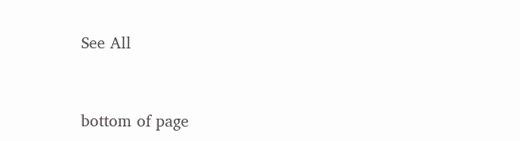See All


bottom of page